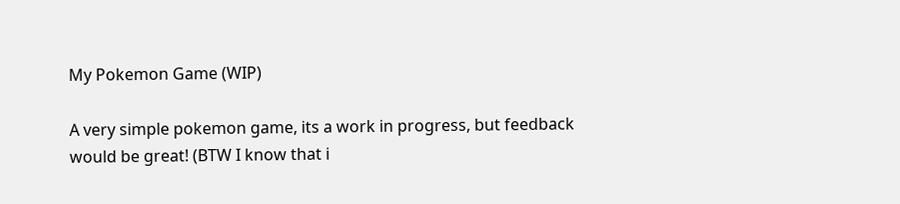My Pokemon Game (WIP)

A very simple pokemon game, its a work in progress, but feedback would be great! (BTW I know that i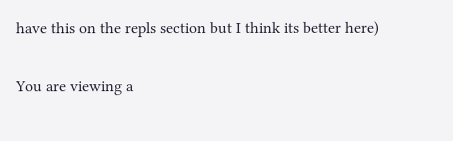have this on the repls section but I think its better here)

You are viewing a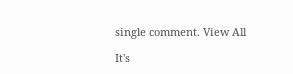single comment. View All

It's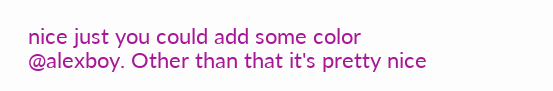nice just you could add some color @alexboy. Other than that it's pretty nice